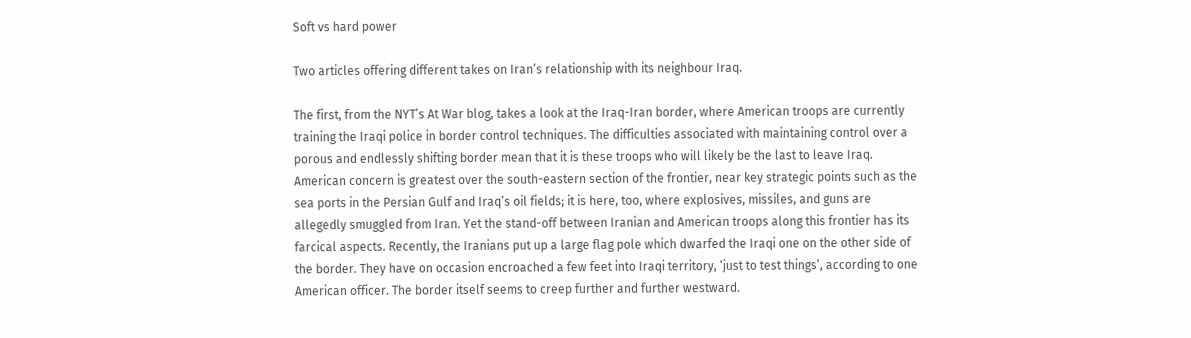Soft vs hard power

Two articles offering different takes on Iran’s relationship with its neighbour Iraq.

The first, from the NYT’s At War blog, takes a look at the Iraq-Iran border, where American troops are currently training the Iraqi police in border control techniques. The difficulties associated with maintaining control over a porous and endlessly shifting border mean that it is these troops who will likely be the last to leave Iraq. American concern is greatest over the south-eastern section of the frontier, near key strategic points such as the sea ports in the Persian Gulf and Iraq’s oil fields; it is here, too, where explosives, missiles, and guns are allegedly smuggled from Iran. Yet the stand-off between Iranian and American troops along this frontier has its farcical aspects. Recently, the Iranians put up a large flag pole which dwarfed the Iraqi one on the other side of the border. They have on occasion encroached a few feet into Iraqi territory, ‘just to test things’, according to one American officer. The border itself seems to creep further and further westward.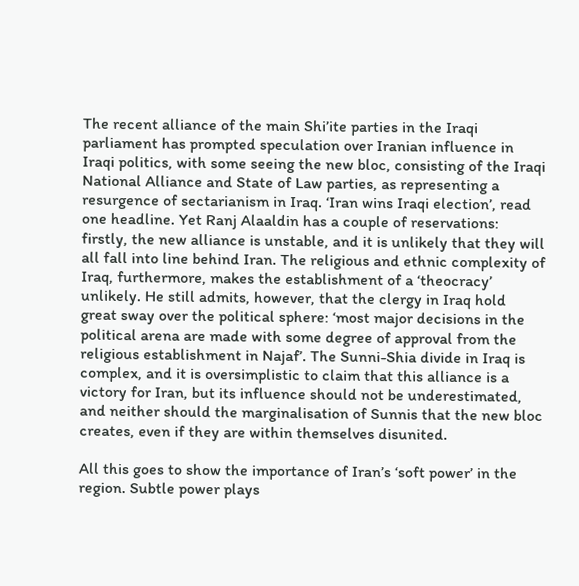The recent alliance of the main Shi’ite parties in the Iraqi parliament has prompted speculation over Iranian influence in Iraqi politics, with some seeing the new bloc, consisting of the Iraqi National Alliance and State of Law parties, as representing a resurgence of sectarianism in Iraq. ‘Iran wins Iraqi election’, read one headline. Yet Ranj Alaaldin has a couple of reservations: firstly, the new alliance is unstable, and it is unlikely that they will all fall into line behind Iran. The religious and ethnic complexity of Iraq, furthermore, makes the establishment of a ‘theocracy’ unlikely. He still admits, however, that the clergy in Iraq hold great sway over the political sphere: ‘most major decisions in the political arena are made with some degree of approval from the religious establishment in Najaf’. The Sunni-Shia divide in Iraq is complex, and it is oversimplistic to claim that this alliance is a victory for Iran, but its influence should not be underestimated, and neither should the marginalisation of Sunnis that the new bloc creates, even if they are within themselves disunited.

All this goes to show the importance of Iran’s ‘soft power’ in the region. Subtle power plays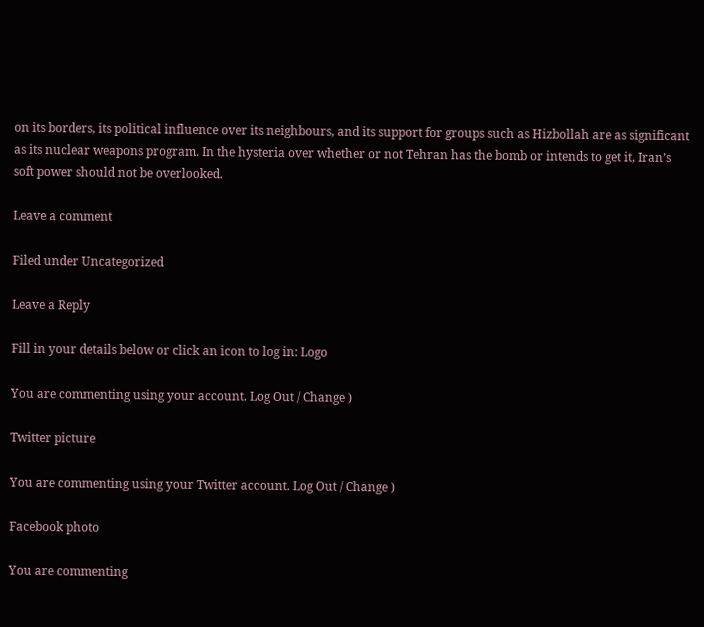on its borders, its political influence over its neighbours, and its support for groups such as Hizbollah are as significant as its nuclear weapons program. In the hysteria over whether or not Tehran has the bomb or intends to get it, Iran’s soft power should not be overlooked.

Leave a comment

Filed under Uncategorized

Leave a Reply

Fill in your details below or click an icon to log in: Logo

You are commenting using your account. Log Out / Change )

Twitter picture

You are commenting using your Twitter account. Log Out / Change )

Facebook photo

You are commenting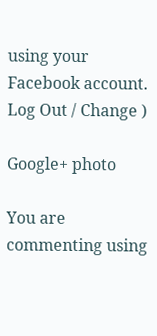using your Facebook account. Log Out / Change )

Google+ photo

You are commenting using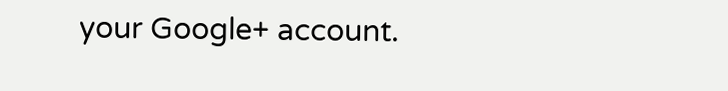your Google+ account.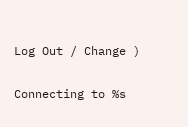Log Out / Change )

Connecting to %s